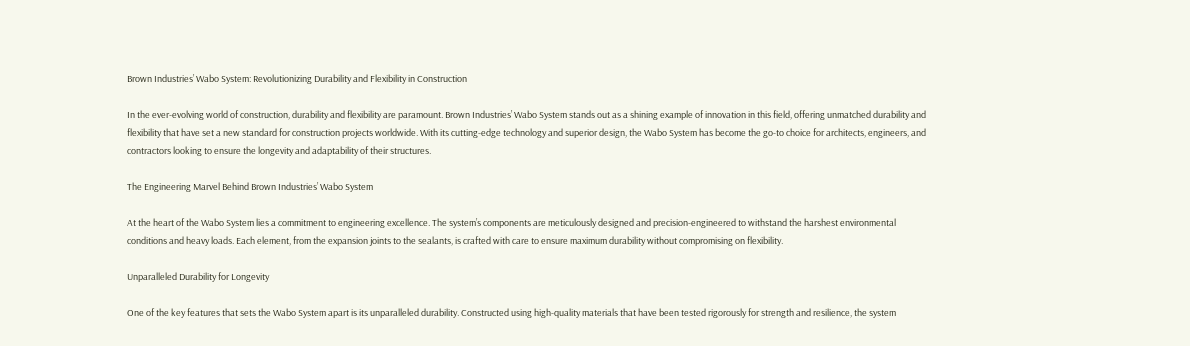Brown Industries’ Wabo System: Revolutionizing Durability and Flexibility in Construction

In the ever-evolving world of construction, durability and flexibility are paramount. Brown Industries’ Wabo System stands out as a shining example of innovation in this field, offering unmatched durability and flexibility that have set a new standard for construction projects worldwide. With its cutting-edge technology and superior design, the Wabo System has become the go-to choice for architects, engineers, and contractors looking to ensure the longevity and adaptability of their structures.

The Engineering Marvel Behind Brown Industries’ Wabo System

At the heart of the Wabo System lies a commitment to engineering excellence. The system’s components are meticulously designed and precision-engineered to withstand the harshest environmental conditions and heavy loads. Each element, from the expansion joints to the sealants, is crafted with care to ensure maximum durability without compromising on flexibility.

Unparalleled Durability for Longevity

One of the key features that sets the Wabo System apart is its unparalleled durability. Constructed using high-quality materials that have been tested rigorously for strength and resilience, the system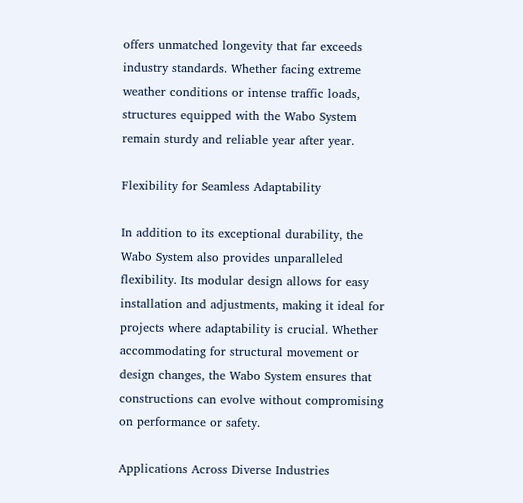offers unmatched longevity that far exceeds industry standards. Whether facing extreme weather conditions or intense traffic loads, structures equipped with the Wabo System remain sturdy and reliable year after year.

Flexibility for Seamless Adaptability

In addition to its exceptional durability, the Wabo System also provides unparalleled flexibility. Its modular design allows for easy installation and adjustments, making it ideal for projects where adaptability is crucial. Whether accommodating for structural movement or design changes, the Wabo System ensures that constructions can evolve without compromising on performance or safety.

Applications Across Diverse Industries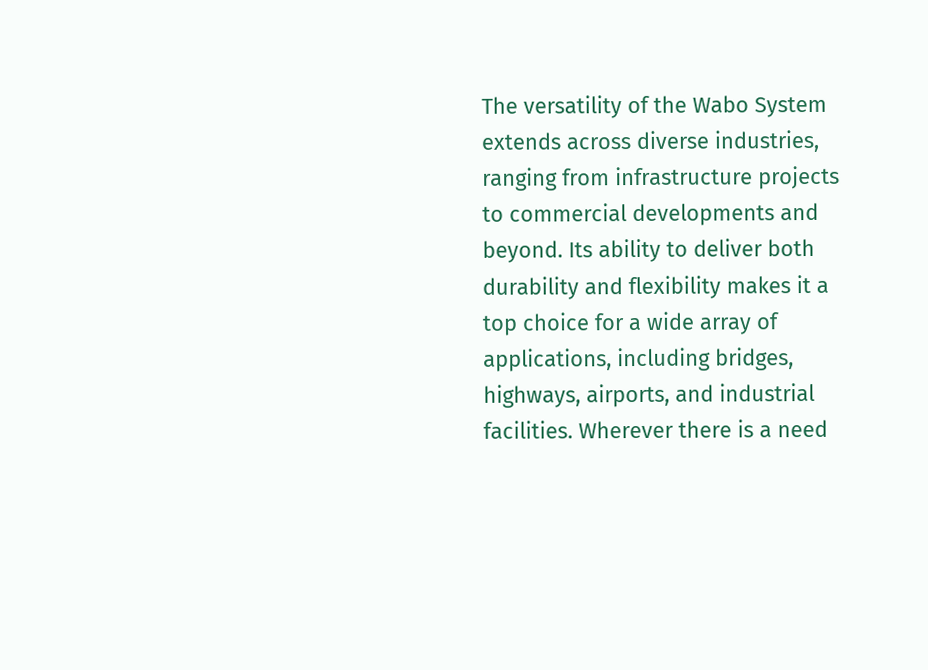The versatility of the Wabo System extends across diverse industries, ranging from infrastructure projects to commercial developments and beyond. Its ability to deliver both durability and flexibility makes it a top choice for a wide array of applications, including bridges, highways, airports, and industrial facilities. Wherever there is a need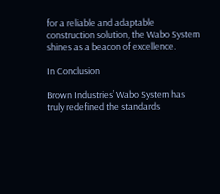for a reliable and adaptable construction solution, the Wabo System shines as a beacon of excellence.

In Conclusion

Brown Industries’ Wabo System has truly redefined the standards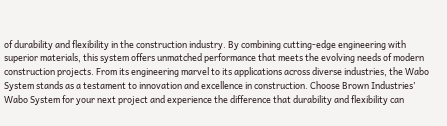of durability and flexibility in the construction industry. By combining cutting-edge engineering with superior materials, this system offers unmatched performance that meets the evolving needs of modern construction projects. From its engineering marvel to its applications across diverse industries, the Wabo System stands as a testament to innovation and excellence in construction. Choose Brown Industries’ Wabo System for your next project and experience the difference that durability and flexibility can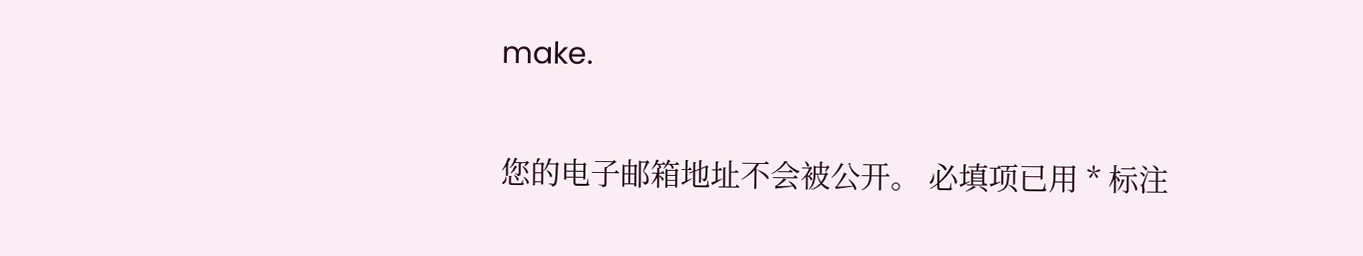make.


您的电子邮箱地址不会被公开。 必填项已用 * 标注